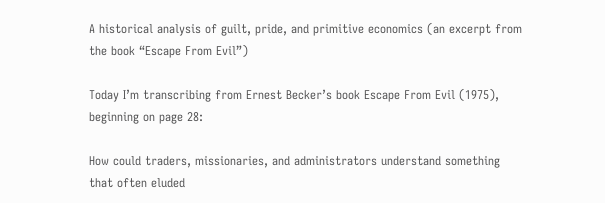A historical analysis of guilt, pride, and primitive economics (an excerpt from the book “Escape From Evil”)

Today I’m transcribing from Ernest Becker’s book Escape From Evil (1975), beginning on page 28:

How could traders, missionaries, and administrators understand something that often eluded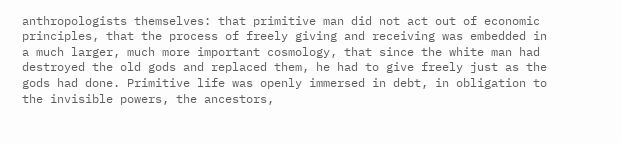anthropologists themselves: that primitive man did not act out of economic principles, that the process of freely giving and receiving was embedded in a much larger, much more important cosmology, that since the white man had destroyed the old gods and replaced them, he had to give freely just as the gods had done. Primitive life was openly immersed in debt, in obligation to the invisible powers, the ancestors,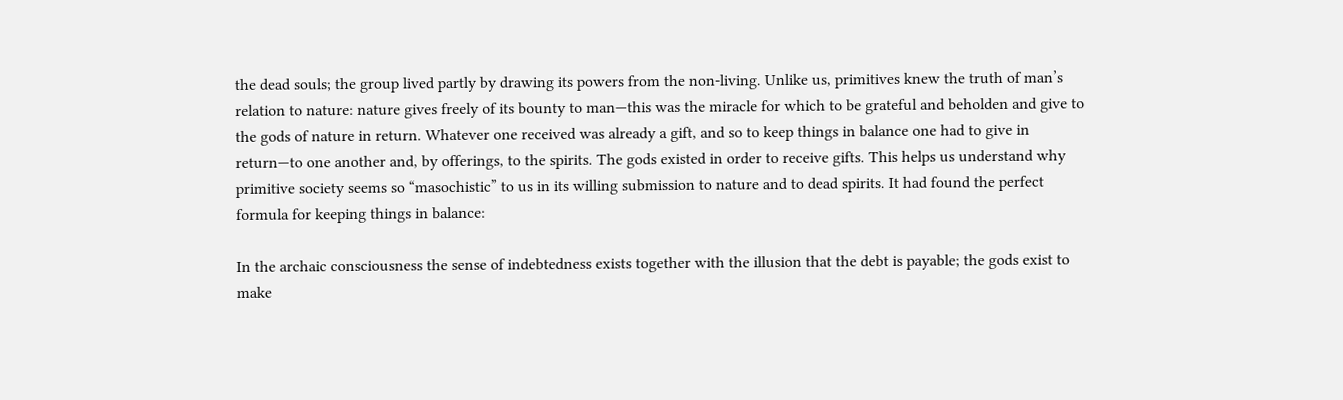the dead souls; the group lived partly by drawing its powers from the non-living. Unlike us, primitives knew the truth of man’s relation to nature: nature gives freely of its bounty to man—this was the miracle for which to be grateful and beholden and give to the gods of nature in return. Whatever one received was already a gift, and so to keep things in balance one had to give in return—to one another and, by offerings, to the spirits. The gods existed in order to receive gifts. This helps us understand why primitive society seems so “masochistic” to us in its willing submission to nature and to dead spirits. It had found the perfect formula for keeping things in balance:

In the archaic consciousness the sense of indebtedness exists together with the illusion that the debt is payable; the gods exist to make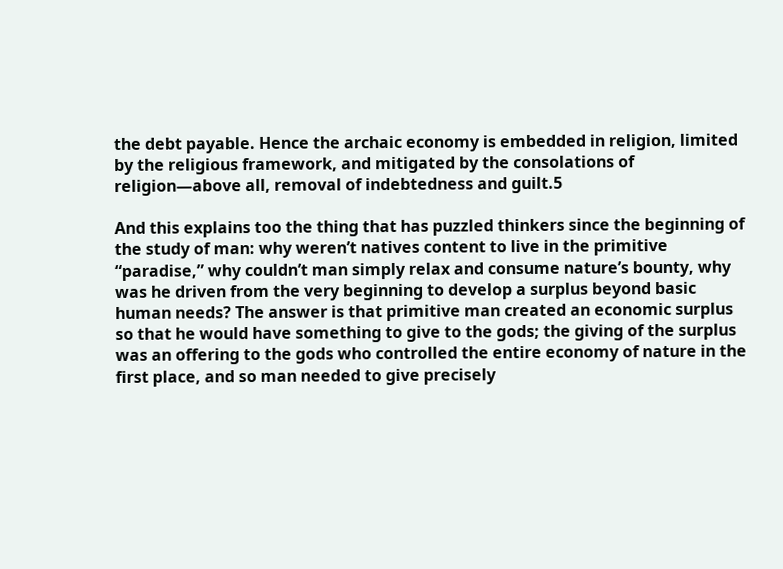the debt payable. Hence the archaic economy is embedded in religion, limited by the religious framework, and mitigated by the consolations of religion—above all, removal of indebtedness and guilt.5

And this explains too the thing that has puzzled thinkers since the beginning of the study of man: why weren’t natives content to live in the primitive “paradise,” why couldn’t man simply relax and consume nature’s bounty, why was he driven from the very beginning to develop a surplus beyond basic human needs? The answer is that primitive man created an economic surplus so that he would have something to give to the gods; the giving of the surplus was an offering to the gods who controlled the entire economy of nature in the first place, and so man needed to give precisely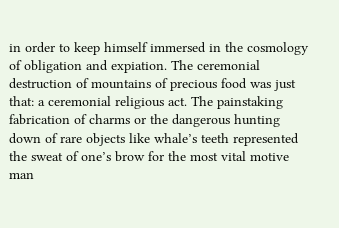in order to keep himself immersed in the cosmology of obligation and expiation. The ceremonial destruction of mountains of precious food was just that: a ceremonial religious act. The painstaking fabrication of charms or the dangerous hunting down of rare objects like whale’s teeth represented the sweat of one’s brow for the most vital motive man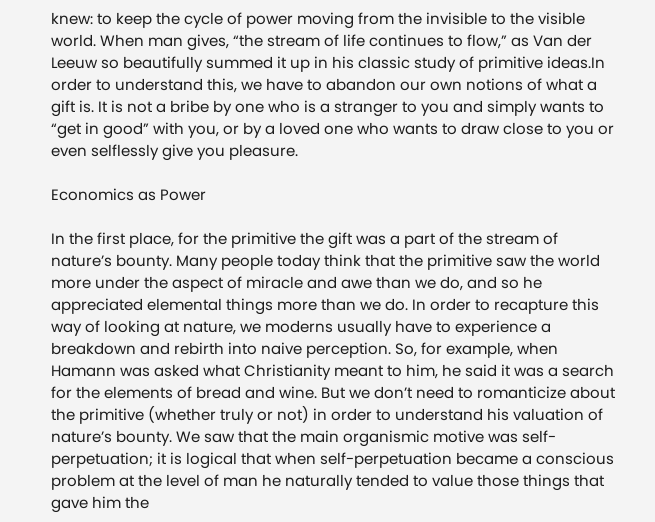knew: to keep the cycle of power moving from the invisible to the visible world. When man gives, “the stream of life continues to flow,” as Van der Leeuw so beautifully summed it up in his classic study of primitive ideas.In order to understand this, we have to abandon our own notions of what a gift is. It is not a bribe by one who is a stranger to you and simply wants to “get in good” with you, or by a loved one who wants to draw close to you or even selflessly give you pleasure.

Economics as Power

In the first place, for the primitive the gift was a part of the stream of nature’s bounty. Many people today think that the primitive saw the world more under the aspect of miracle and awe than we do, and so he appreciated elemental things more than we do. In order to recapture this way of looking at nature, we moderns usually have to experience a breakdown and rebirth into naive perception. So, for example, when Hamann was asked what Christianity meant to him, he said it was a search for the elements of bread and wine. But we don’t need to romanticize about the primitive (whether truly or not) in order to understand his valuation of nature’s bounty. We saw that the main organismic motive was self-perpetuation; it is logical that when self-perpetuation became a conscious problem at the level of man he naturally tended to value those things that gave him the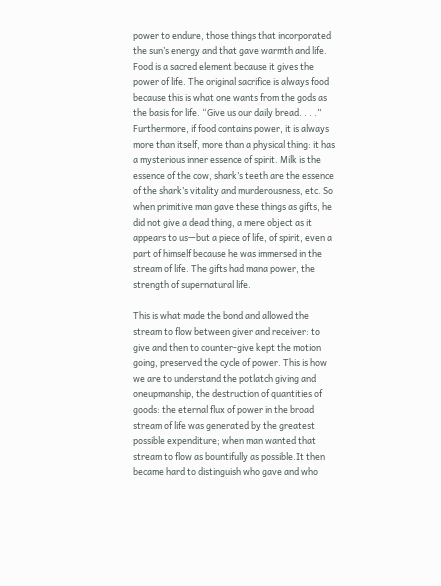power to endure, those things that incorporated the sun’s energy and that gave warmth and life. Food is a sacred element because it gives the power of life. The original sacrifice is always food because this is what one wants from the gods as the basis for life. “Give us our daily bread. . . .” Furthermore, if food contains power, it is always more than itself, more than a physical thing: it has a mysterious inner essence of spirit. Milk is the essence of the cow, shark’s teeth are the essence of the shark’s vitality and murderousness, etc. So when primitive man gave these things as gifts, he did not give a dead thing, a mere object as it appears to us—but a piece of life, of spirit, even a part of himself because he was immersed in the stream of life. The gifts had mana power, the strength of supernatural life.

This is what made the bond and allowed the stream to flow between giver and receiver: to give and then to counter-give kept the motion going, preserved the cycle of power. This is how we are to understand the potlatch giving and oneupmanship, the destruction of quantities of goods: the eternal flux of power in the broad stream of life was generated by the greatest possible expenditure; when man wanted that stream to flow as bountifully as possible.It then became hard to distinguish who gave and who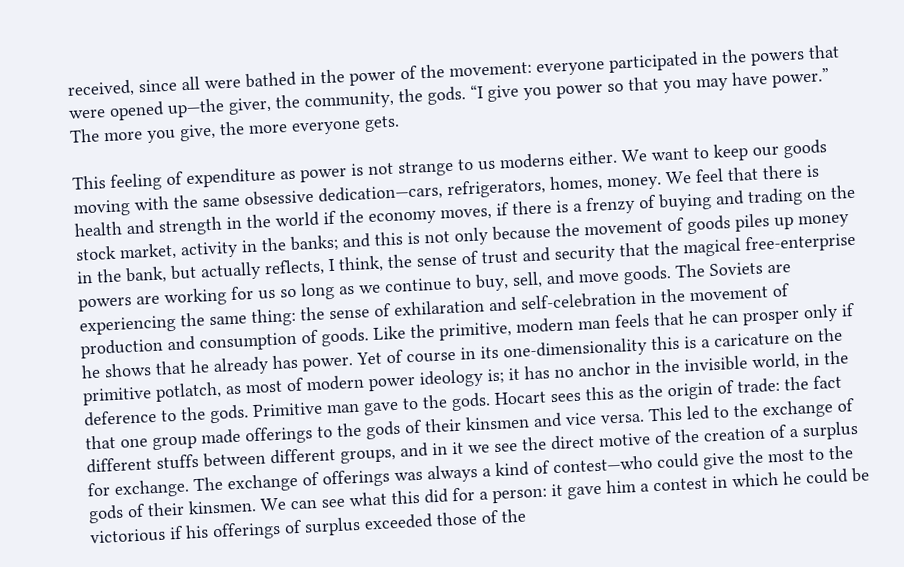received, since all were bathed in the power of the movement: everyone participated in the powers that were opened up—the giver, the community, the gods. “I give you power so that you may have power.” The more you give, the more everyone gets.

This feeling of expenditure as power is not strange to us moderns either. We want to keep our goods moving with the same obsessive dedication—cars, refrigerators, homes, money. We feel that there is health and strength in the world if the economy moves, if there is a frenzy of buying and trading on the stock market, activity in the banks; and this is not only because the movement of goods piles up money in the bank, but actually reflects, I think, the sense of trust and security that the magical free-enterprise powers are working for us so long as we continue to buy, sell, and move goods. The Soviets are experiencing the same thing: the sense of exhilaration and self-celebration in the movement of production and consumption of goods. Like the primitive, modern man feels that he can prosper only if he shows that he already has power. Yet of course in its one-dimensionality this is a caricature on the primitive potlatch, as most of modern power ideology is; it has no anchor in the invisible world, in the deference to the gods. Primitive man gave to the gods. Hocart sees this as the origin of trade: the fact that one group made offerings to the gods of their kinsmen and vice versa. This led to the exchange of different stuffs between different groups, and in it we see the direct motive of the creation of a surplus for exchange. The exchange of offerings was always a kind of contest—who could give the most to the gods of their kinsmen. We can see what this did for a person: it gave him a contest in which he could be victorious if his offerings of surplus exceeded those of the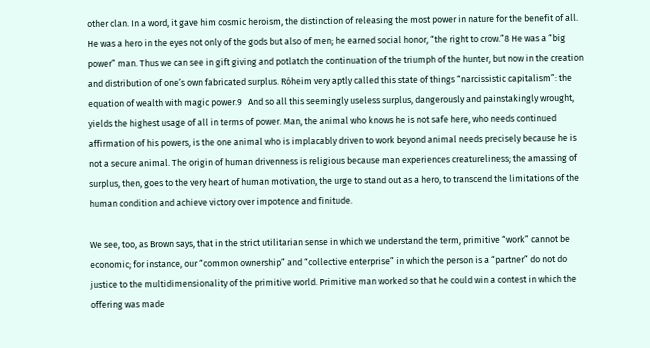other clan. In a word, it gave him cosmic heroism, the distinction of releasing the most power in nature for the benefit of all. He was a hero in the eyes not only of the gods but also of men; he earned social honor, “the right to crow.”8 He was a “big power” man. Thus we can see in gift giving and potlatch the continuation of the triumph of the hunter, but now in the creation and distribution of one’s own fabricated surplus. Róheim very aptly called this state of things “narcissistic capitalism”: the equation of wealth with magic power.9   And so all this seemingly useless surplus, dangerously and painstakingly wrought, yields the highest usage of all in terms of power. Man, the animal who knows he is not safe here, who needs continued affirmation of his powers, is the one animal who is implacably driven to work beyond animal needs precisely because he is not a secure animal. The origin of human drivenness is religious because man experiences creatureliness; the amassing of surplus, then, goes to the very heart of human motivation, the urge to stand out as a hero, to transcend the limitations of the human condition and achieve victory over impotence and finitude.

We see, too, as Brown says, that in the strict utilitarian sense in which we understand the term, primitive “work” cannot be economic; for instance, our “common ownership” and “collective enterprise” in which the person is a “partner” do not do justice to the multidimensionality of the primitive world. Primitive man worked so that he could win a contest in which the offering was made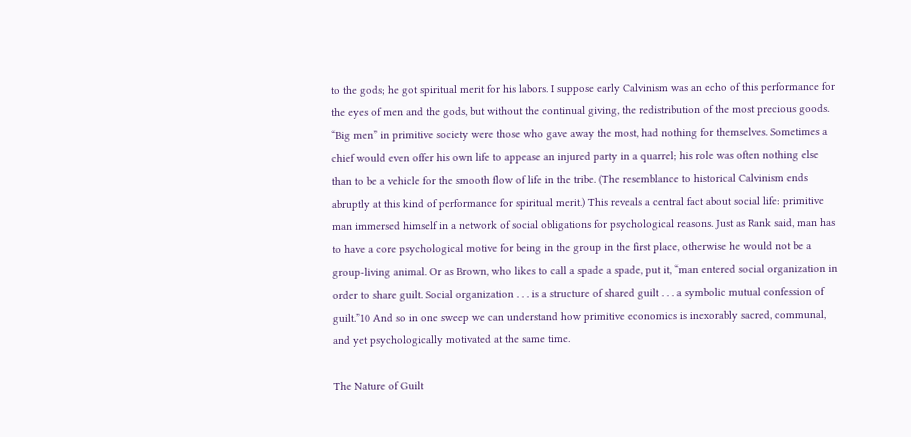to the gods; he got spiritual merit for his labors. I suppose early Calvinism was an echo of this performance for the eyes of men and the gods, but without the continual giving, the redistribution of the most precious goods. “Big men” in primitive society were those who gave away the most, had nothing for themselves. Sometimes a chief would even offer his own life to appease an injured party in a quarrel; his role was often nothing else than to be a vehicle for the smooth flow of life in the tribe. (The resemblance to historical Calvinism ends abruptly at this kind of performance for spiritual merit.) This reveals a central fact about social life: primitive man immersed himself in a network of social obligations for psychological reasons. Just as Rank said, man has to have a core psychological motive for being in the group in the first place, otherwise he would not be a group-living animal. Or as Brown, who likes to call a spade a spade, put it, “man entered social organization in order to share guilt. Social organization . . . is a structure of shared guilt . . . a symbolic mutual confession of guilt.”10 And so in one sweep we can understand how primitive economics is inexorably sacred, communal, and yet psychologically motivated at the same time.

The Nature of Guilt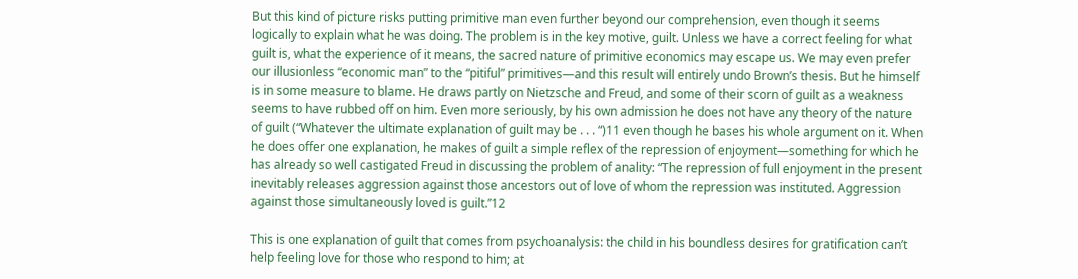But this kind of picture risks putting primitive man even further beyond our comprehension, even though it seems logically to explain what he was doing. The problem is in the key motive, guilt. Unless we have a correct feeling for what guilt is, what the experience of it means, the sacred nature of primitive economics may escape us. We may even prefer our illusionless “economic man” to the “pitiful” primitives—and this result will entirely undo Brown’s thesis. But he himself is in some measure to blame. He draws partly on Nietzsche and Freud, and some of their scorn of guilt as a weakness seems to have rubbed off on him. Even more seriously, by his own admission he does not have any theory of the nature of guilt (“Whatever the ultimate explanation of guilt may be . . . “)11 even though he bases his whole argument on it. When he does offer one explanation, he makes of guilt a simple reflex of the repression of enjoyment—something for which he has already so well castigated Freud in discussing the problem of anality: “The repression of full enjoyment in the present inevitably releases aggression against those ancestors out of love of whom the repression was instituted. Aggression against those simultaneously loved is guilt.”12

This is one explanation of guilt that comes from psychoanalysis: the child in his boundless desires for gratification can’t help feeling love for those who respond to him; at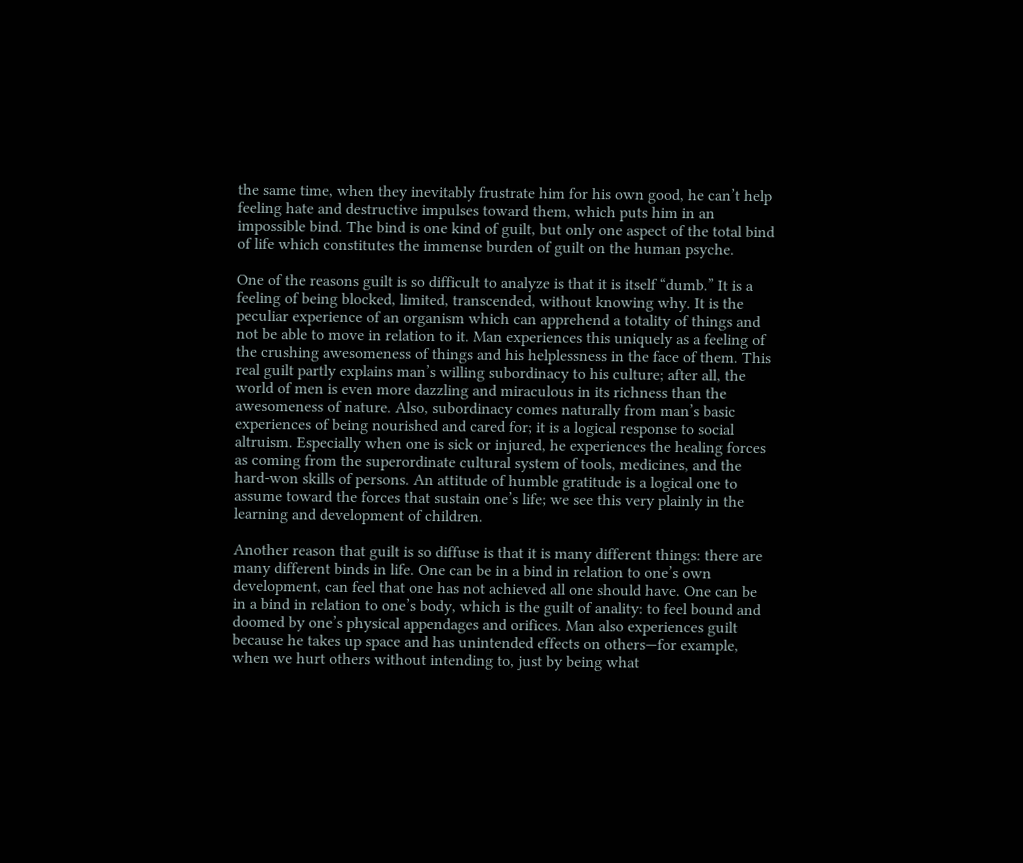the same time, when they inevitably frustrate him for his own good, he can’t help feeling hate and destructive impulses toward them, which puts him in an impossible bind. The bind is one kind of guilt, but only one aspect of the total bind of life which constitutes the immense burden of guilt on the human psyche.

One of the reasons guilt is so difficult to analyze is that it is itself “dumb.” It is a feeling of being blocked, limited, transcended, without knowing why. It is the peculiar experience of an organism which can apprehend a totality of things and not be able to move in relation to it. Man experiences this uniquely as a feeling of the crushing awesomeness of things and his helplessness in the face of them. This real guilt partly explains man’s willing subordinacy to his culture; after all, the world of men is even more dazzling and miraculous in its richness than the awesomeness of nature. Also, subordinacy comes naturally from man’s basic experiences of being nourished and cared for; it is a logical response to social altruism. Especially when one is sick or injured, he experiences the healing forces as coming from the superordinate cultural system of tools, medicines, and the hard-won skills of persons. An attitude of humble gratitude is a logical one to assume toward the forces that sustain one’s life; we see this very plainly in the learning and development of children.

Another reason that guilt is so diffuse is that it is many different things: there are many different binds in life. One can be in a bind in relation to one’s own development, can feel that one has not achieved all one should have. One can be in a bind in relation to one’s body, which is the guilt of anality: to feel bound and doomed by one’s physical appendages and orifices. Man also experiences guilt because he takes up space and has unintended effects on others—for example, when we hurt others without intending to, just by being what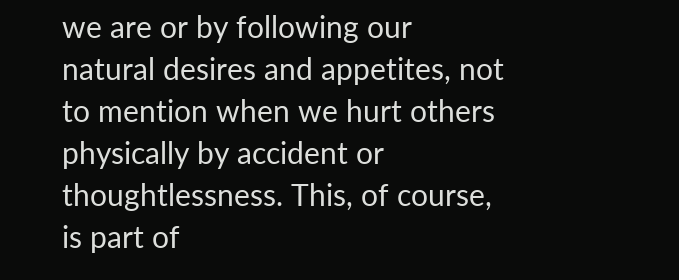we are or by following our natural desires and appetites, not to mention when we hurt others physically by accident or thoughtlessness. This, of course, is part of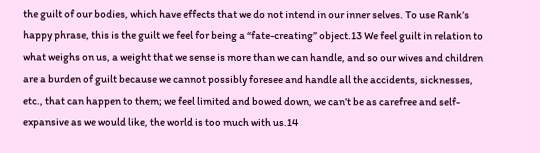the guilt of our bodies, which have effects that we do not intend in our inner selves. To use Rank’s happy phrase, this is the guilt we feel for being a “fate-creating” object.13 We feel guilt in relation to what weighs on us, a weight that we sense is more than we can handle, and so our wives and children are a burden of guilt because we cannot possibly foresee and handle all the accidents, sicknesses, etc., that can happen to them; we feel limited and bowed down, we can’t be as carefree and self-expansive as we would like, the world is too much with us.14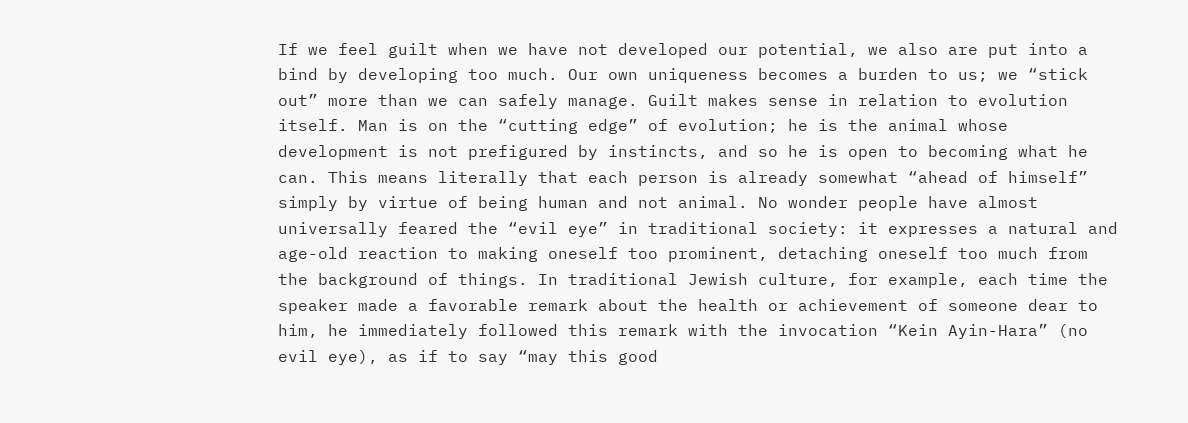If we feel guilt when we have not developed our potential, we also are put into a bind by developing too much. Our own uniqueness becomes a burden to us; we “stick out” more than we can safely manage. Guilt makes sense in relation to evolution itself. Man is on the “cutting edge” of evolution; he is the animal whose development is not prefigured by instincts, and so he is open to becoming what he can. This means literally that each person is already somewhat “ahead of himself” simply by virtue of being human and not animal. No wonder people have almost universally feared the “evil eye” in traditional society: it expresses a natural and age-old reaction to making oneself too prominent, detaching oneself too much from the background of things. In traditional Jewish culture, for example, each time the speaker made a favorable remark about the health or achievement of someone dear to him, he immediately followed this remark with the invocation “Kein Ayin-Hara” (no evil eye), as if to say “may this good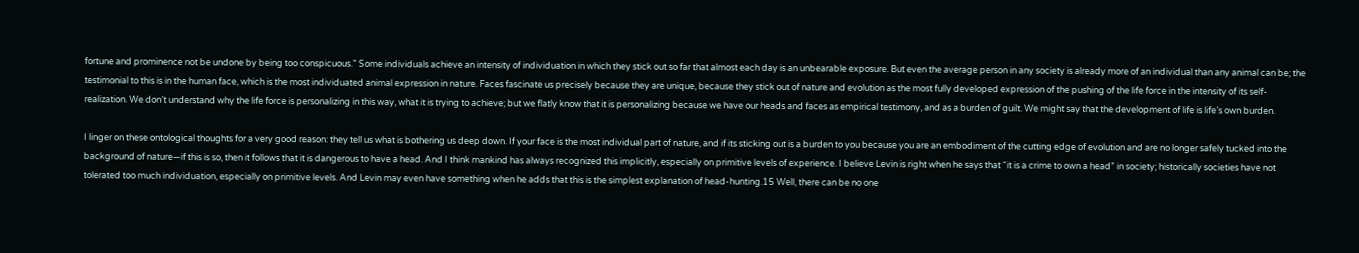fortune and prominence not be undone by being too conspicuous.” Some individuals achieve an intensity of individuation in which they stick out so far that almost each day is an unbearable exposure. But even the average person in any society is already more of an individual than any animal can be; the testimonial to this is in the human face, which is the most individuated animal expression in nature. Faces fascinate us precisely because they are unique, because they stick out of nature and evolution as the most fully developed expression of the pushing of the life force in the intensity of its self-realization. We don’t understand why the life force is personalizing in this way, what it is trying to achieve; but we flatly know that it is personalizing because we have our heads and faces as empirical testimony, and as a burden of guilt. We might say that the development of life is life’s own burden.

I linger on these ontological thoughts for a very good reason: they tell us what is bothering us deep down. If your face is the most individual part of nature, and if its sticking out is a burden to you because you are an embodiment of the cutting edge of evolution and are no longer safely tucked into the background of nature—if this is so, then it follows that it is dangerous to have a head. And I think mankind has always recognized this implicitly, especially on primitive levels of experience. I believe Levin is right when he says that “it is a crime to own a head” in society; historically societies have not tolerated too much individuation, especially on primitive levels. And Levin may even have something when he adds that this is the simplest explanation of head-hunting.15 Well, there can be no one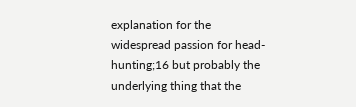explanation for the widespread passion for head-hunting;16 but probably the underlying thing that the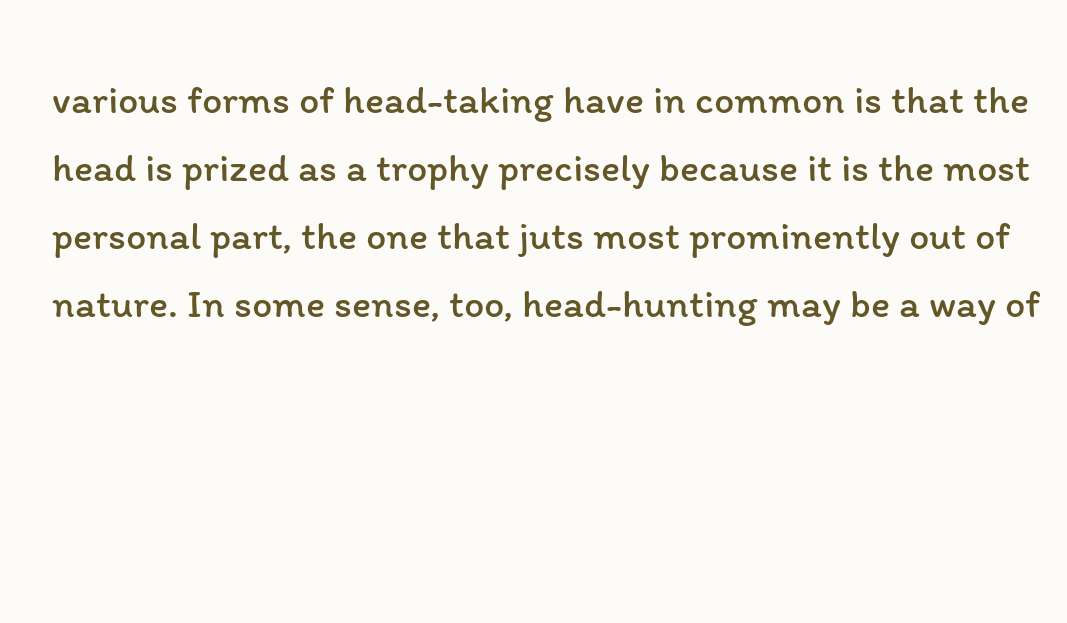various forms of head-taking have in common is that the head is prized as a trophy precisely because it is the most personal part, the one that juts most prominently out of nature. In some sense, too, head-hunting may be a way of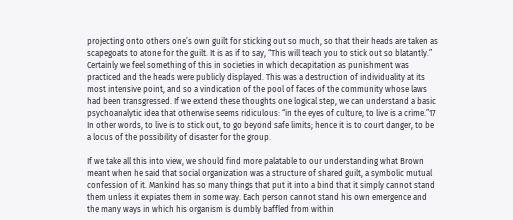projecting onto others one’s own guilt for sticking out so much, so that their heads are taken as scapegoats to atone for the guilt. It is as if to say, “This will teach you to stick out so blatantly.” Certainly we feel something of this in societies in which decapitation as punishment was practiced and the heads were publicly displayed. This was a destruction of individuality at its most intensive point, and so a vindication of the pool of faces of the community whose laws had been transgressed. If we extend these thoughts one logical step, we can understand a basic psychoanalytic idea that otherwise seems ridiculous: “in the eyes of culture, to live is a crime.”17 In other words, to live is to stick out, to go beyond safe limits; hence it is to court danger, to be a locus of the possibility of disaster for the group.

If we take all this into view, we should find more palatable to our understanding what Brown meant when he said that social organization was a structure of shared guilt, a symbolic mutual confession of it. Mankind has so many things that put it into a bind that it simply cannot stand them unless it expiates them in some way. Each person cannot stand his own emergence and the many ways in which his organism is dumbly baffled from within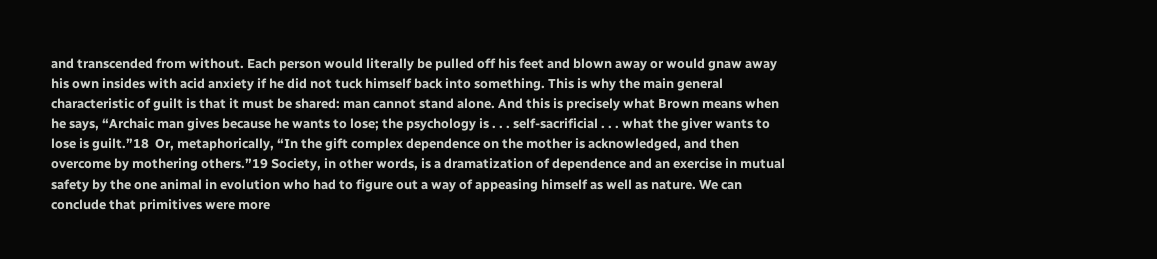and transcended from without. Each person would literally be pulled off his feet and blown away or would gnaw away his own insides with acid anxiety if he did not tuck himself back into something. This is why the main general characteristic of guilt is that it must be shared: man cannot stand alone. And this is precisely what Brown means when he says, “Archaic man gives because he wants to lose; the psychology is . . . self-sacrificial . . . what the giver wants to lose is guilt.”18  Or, metaphorically, “In the gift complex dependence on the mother is acknowledged, and then overcome by mothering others.”19 Society, in other words, is a dramatization of dependence and an exercise in mutual safety by the one animal in evolution who had to figure out a way of appeasing himself as well as nature. We can conclude that primitives were more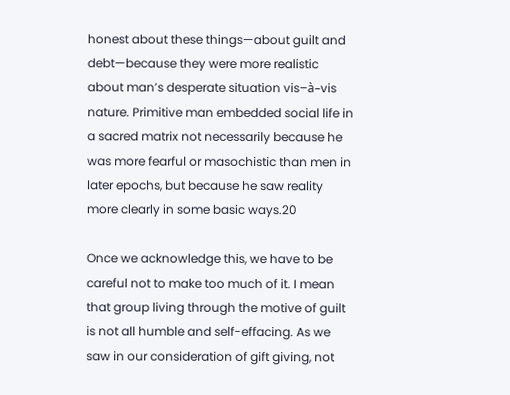honest about these things—about guilt and debt—because they were more realistic about man’s desperate situation vis–à–vis nature. Primitive man embedded social life in a sacred matrix not necessarily because he was more fearful or masochistic than men in later epochs, but because he saw reality more clearly in some basic ways.20

Once we acknowledge this, we have to be careful not to make too much of it. I mean that group living through the motive of guilt is not all humble and self-effacing. As we saw in our consideration of gift giving, not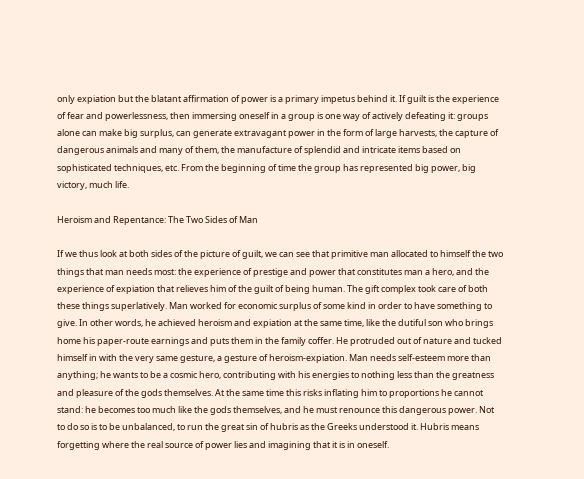only expiation but the blatant affirmation of power is a primary impetus behind it. If guilt is the experience of fear and powerlessness, then immersing oneself in a group is one way of actively defeating it: groups alone can make big surplus, can generate extravagant power in the form of large harvests, the capture of dangerous animals and many of them, the manufacture of splendid and intricate items based on sophisticated techniques, etc. From the beginning of time the group has represented big power, big victory, much life.

Heroism and Repentance: The Two Sides of Man

If we thus look at both sides of the picture of guilt, we can see that primitive man allocated to himself the two things that man needs most: the experience of prestige and power that constitutes man a hero, and the experience of expiation that relieves him of the guilt of being human. The gift complex took care of both these things superlatively. Man worked for economic surplus of some kind in order to have something to give. In other words, he achieved heroism and expiation at the same time, like the dutiful son who brings home his paper-route earnings and puts them in the family coffer. He protruded out of nature and tucked himself in with the very same gesture, a gesture of heroism-expiation. Man needs self-esteem more than anything; he wants to be a cosmic hero, contributing with his energies to nothing less than the greatness and pleasure of the gods themselves. At the same time this risks inflating him to proportions he cannot stand: he becomes too much like the gods themselves, and he must renounce this dangerous power. Not to do so is to be unbalanced, to run the great sin of hubris as the Greeks understood it. Hubris means forgetting where the real source of power lies and imagining that it is in oneself.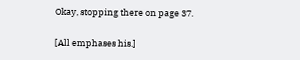Okay, stopping there on page 37.

[All emphases his.]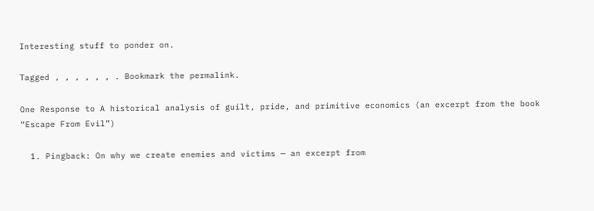Interesting stuff to ponder on.

Tagged , , , , , , . Bookmark the permalink.

One Response to A historical analysis of guilt, pride, and primitive economics (an excerpt from the book “Escape From Evil”)

  1. Pingback: On why we create enemies and victims — an excerpt from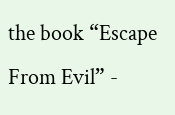the book “Escape From Evil” -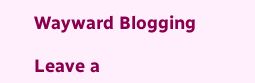Wayward Blogging

Leave a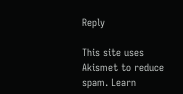Reply

This site uses Akismet to reduce spam. Learn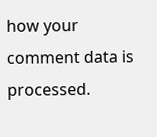how your comment data is processed.